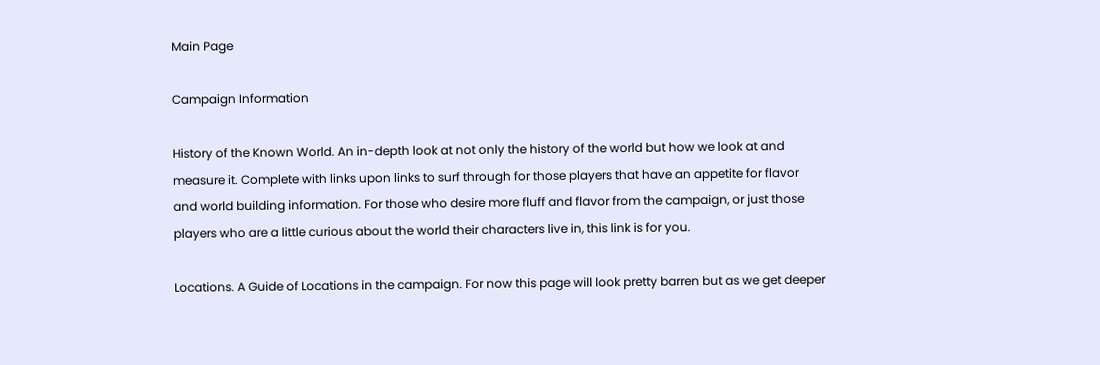Main Page

Campaign Information

History of the Known World. An in-depth look at not only the history of the world but how we look at and measure it. Complete with links upon links to surf through for those players that have an appetite for flavor and world building information. For those who desire more fluff and flavor from the campaign, or just those players who are a little curious about the world their characters live in, this link is for you.

Locations. A Guide of Locations in the campaign. For now this page will look pretty barren but as we get deeper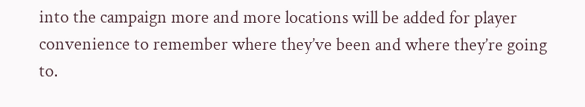into the campaign more and more locations will be added for player convenience to remember where they’ve been and where they’re going to.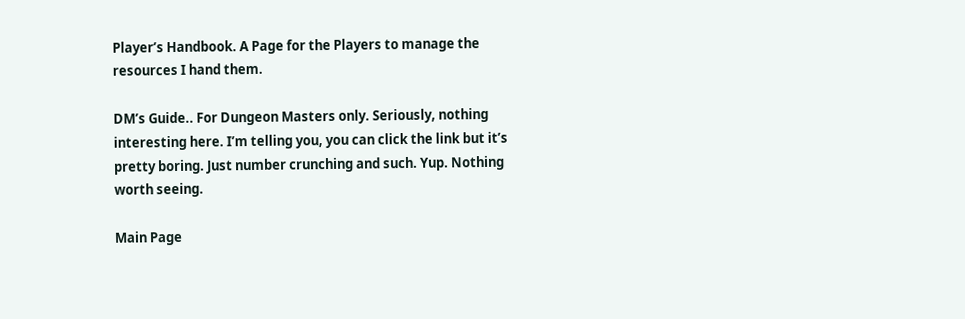Player’s Handbook. A Page for the Players to manage the resources I hand them.

DM’s Guide.. For Dungeon Masters only. Seriously, nothing interesting here. I’m telling you, you can click the link but it’s pretty boring. Just number crunching and such. Yup. Nothing worth seeing.

Main Page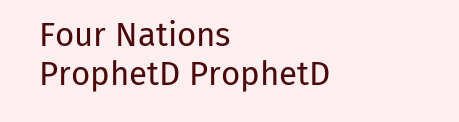Four Nations ProphetD ProphetD